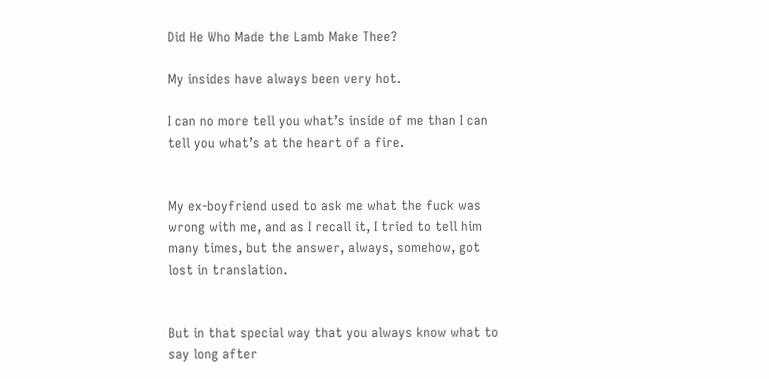Did He Who Made the Lamb Make Thee?

My insides have always been very hot.

I can no more tell you what’s inside of me than I can tell you what’s at the heart of a fire.


My ex-boyfriend used to ask me what the fuck was wrong with me, and as I recall it, I tried to tell him many times, but the answer, always, somehow, got lost in translation.


But in that special way that you always know what to say long after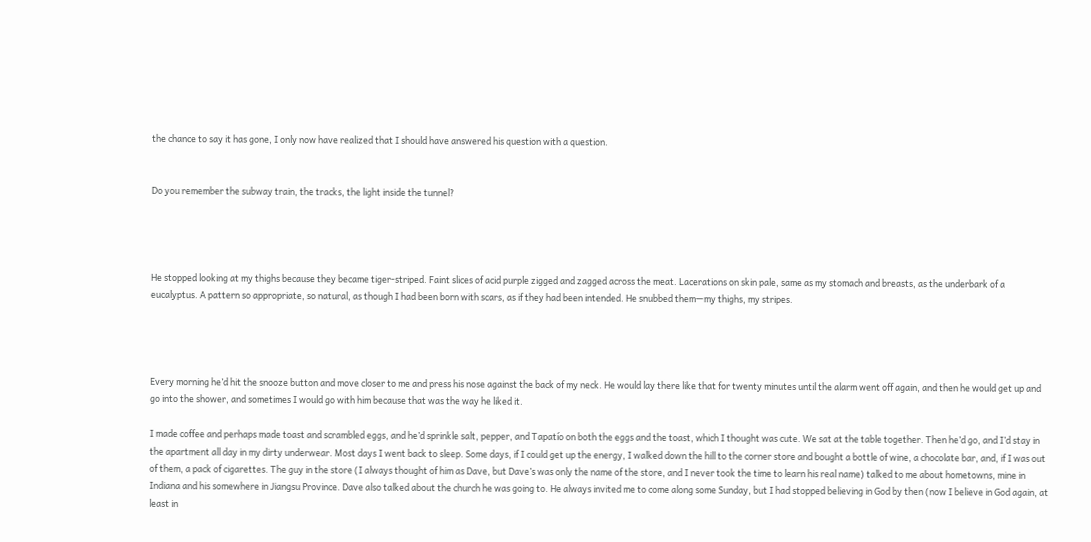the chance to say it has gone, I only now have realized that I should have answered his question with a question.


Do you remember the subway train, the tracks, the light inside the tunnel?




He stopped looking at my thighs because they became tiger-striped. Faint slices of acid purple zigged and zagged across the meat. Lacerations on skin pale, same as my stomach and breasts, as the underbark of a eucalyptus. A pattern so appropriate, so natural, as though I had been born with scars, as if they had been intended. He snubbed them—my thighs, my stripes.




Every morning he’d hit the snooze button and move closer to me and press his nose against the back of my neck. He would lay there like that for twenty minutes until the alarm went off again, and then he would get up and go into the shower, and sometimes I would go with him because that was the way he liked it.

I made coffee and perhaps made toast and scrambled eggs, and he’d sprinkle salt, pepper, and Tapatío on both the eggs and the toast, which I thought was cute. We sat at the table together. Then he’d go, and I’d stay in the apartment all day in my dirty underwear. Most days I went back to sleep. Some days, if I could get up the energy, I walked down the hill to the corner store and bought a bottle of wine, a chocolate bar, and, if I was out of them, a pack of cigarettes. The guy in the store (I always thought of him as Dave, but Dave’s was only the name of the store, and I never took the time to learn his real name) talked to me about hometowns, mine in Indiana and his somewhere in Jiangsu Province. Dave also talked about the church he was going to. He always invited me to come along some Sunday, but I had stopped believing in God by then (now I believe in God again, at least in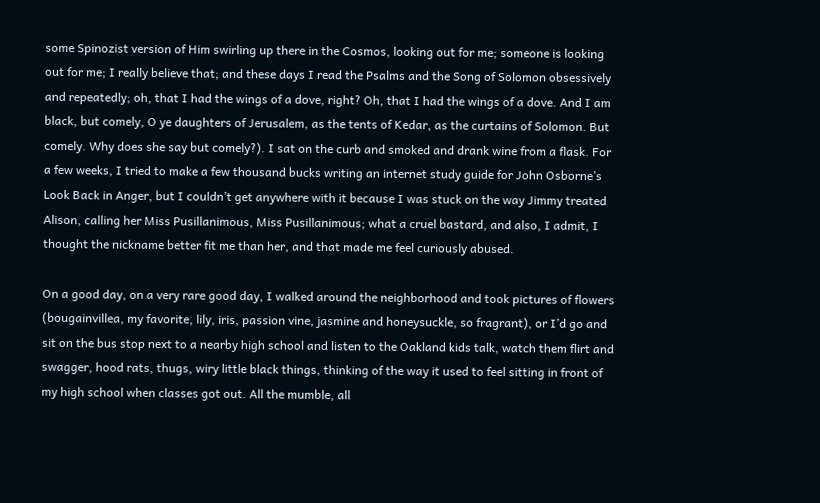some Spinozist version of Him swirling up there in the Cosmos, looking out for me; someone is looking out for me; I really believe that; and these days I read the Psalms and the Song of Solomon obsessively and repeatedly; oh, that I had the wings of a dove, right? Oh, that I had the wings of a dove. And I am black, but comely, O ye daughters of Jerusalem, as the tents of Kedar, as the curtains of Solomon. But comely. Why does she say but comely?). I sat on the curb and smoked and drank wine from a flask. For a few weeks, I tried to make a few thousand bucks writing an internet study guide for John Osborne’s Look Back in Anger, but I couldn’t get anywhere with it because I was stuck on the way Jimmy treated Alison, calling her Miss Pusillanimous, Miss Pusillanimous; what a cruel bastard, and also, I admit, I thought the nickname better fit me than her, and that made me feel curiously abused.

On a good day, on a very rare good day, I walked around the neighborhood and took pictures of flowers (bougainvillea, my favorite, lily, iris, passion vine, jasmine and honeysuckle, so fragrant), or I’d go and sit on the bus stop next to a nearby high school and listen to the Oakland kids talk, watch them flirt and swagger, hood rats, thugs, wiry little black things, thinking of the way it used to feel sitting in front of my high school when classes got out. All the mumble, all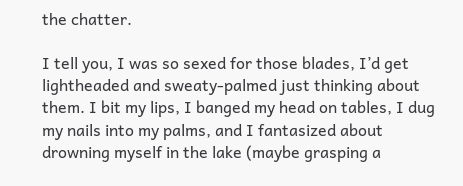the chatter.

I tell you, I was so sexed for those blades, I’d get lightheaded and sweaty-palmed just thinking about them. I bit my lips, I banged my head on tables, I dug my nails into my palms, and I fantasized about drowning myself in the lake (maybe grasping a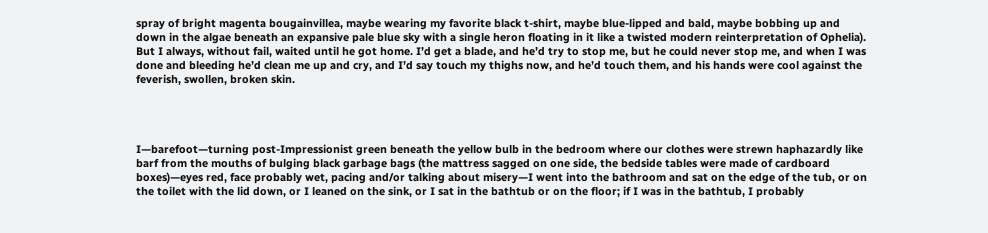spray of bright magenta bougainvillea, maybe wearing my favorite black t-shirt, maybe blue-lipped and bald, maybe bobbing up and down in the algae beneath an expansive pale blue sky with a single heron floating in it like a twisted modern reinterpretation of Ophelia). But I always, without fail, waited until he got home. I’d get a blade, and he’d try to stop me, but he could never stop me, and when I was done and bleeding he’d clean me up and cry, and I’d say touch my thighs now, and he’d touch them, and his hands were cool against the feverish, swollen, broken skin.




I—barefoot—turning post-Impressionist green beneath the yellow bulb in the bedroom where our clothes were strewn haphazardly like barf from the mouths of bulging black garbage bags (the mattress sagged on one side, the bedside tables were made of cardboard boxes)—eyes red, face probably wet, pacing and/or talking about misery—I went into the bathroom and sat on the edge of the tub, or on the toilet with the lid down, or I leaned on the sink, or I sat in the bathtub or on the floor; if I was in the bathtub, I probably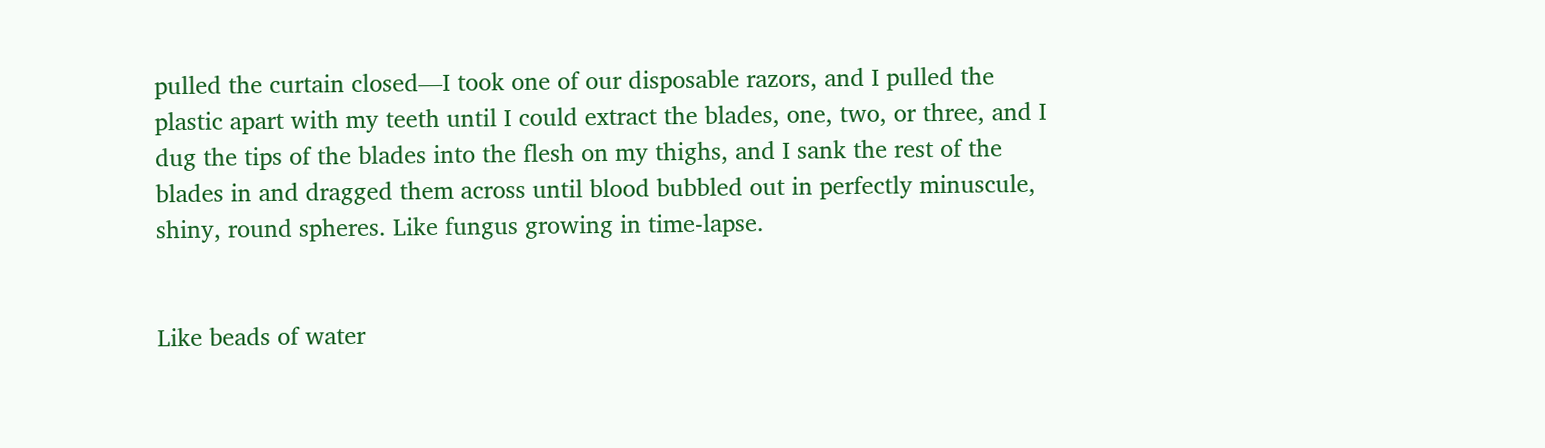pulled the curtain closed—I took one of our disposable razors, and I pulled the plastic apart with my teeth until I could extract the blades, one, two, or three, and I dug the tips of the blades into the flesh on my thighs, and I sank the rest of the blades in and dragged them across until blood bubbled out in perfectly minuscule, shiny, round spheres. Like fungus growing in time-lapse.


Like beads of water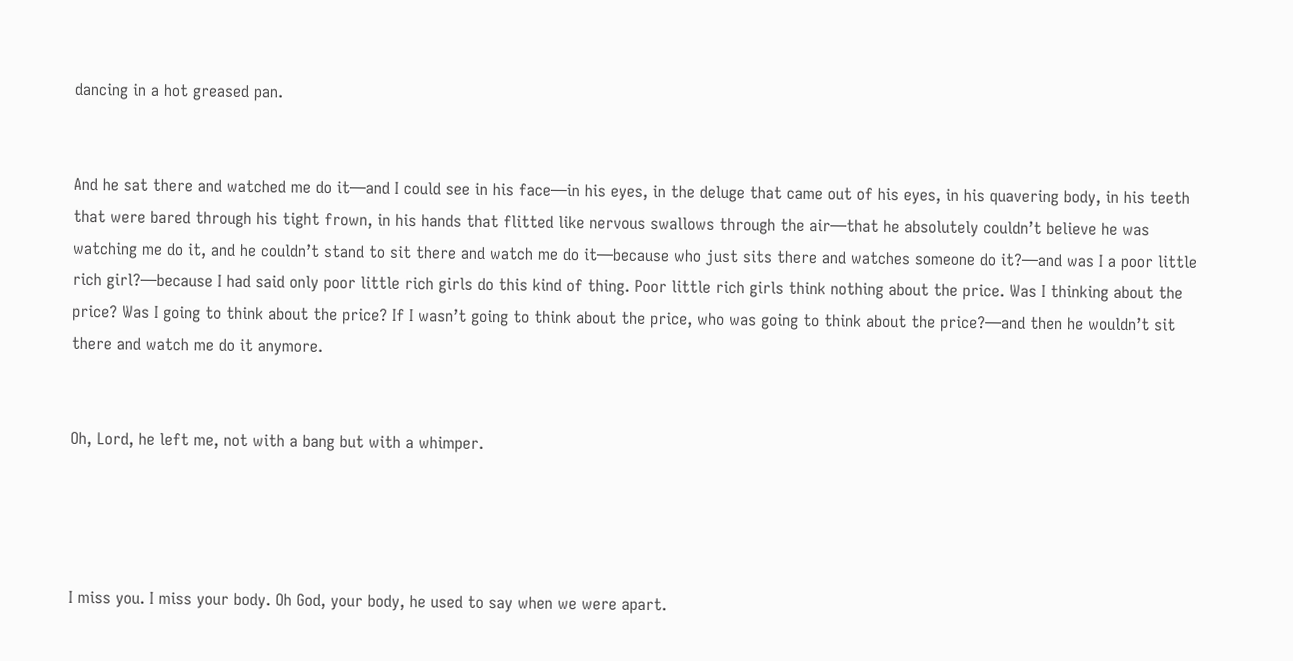dancing in a hot greased pan.


And he sat there and watched me do it—and I could see in his face—in his eyes, in the deluge that came out of his eyes, in his quavering body, in his teeth that were bared through his tight frown, in his hands that flitted like nervous swallows through the air—that he absolutely couldn’t believe he was watching me do it, and he couldn’t stand to sit there and watch me do it—because who just sits there and watches someone do it?—and was I a poor little rich girl?—because I had said only poor little rich girls do this kind of thing. Poor little rich girls think nothing about the price. Was I thinking about the price? Was I going to think about the price? If I wasn’t going to think about the price, who was going to think about the price?—and then he wouldn’t sit there and watch me do it anymore.


Oh, Lord, he left me, not with a bang but with a whimper.




I miss you. I miss your body. Oh God, your body, he used to say when we were apart.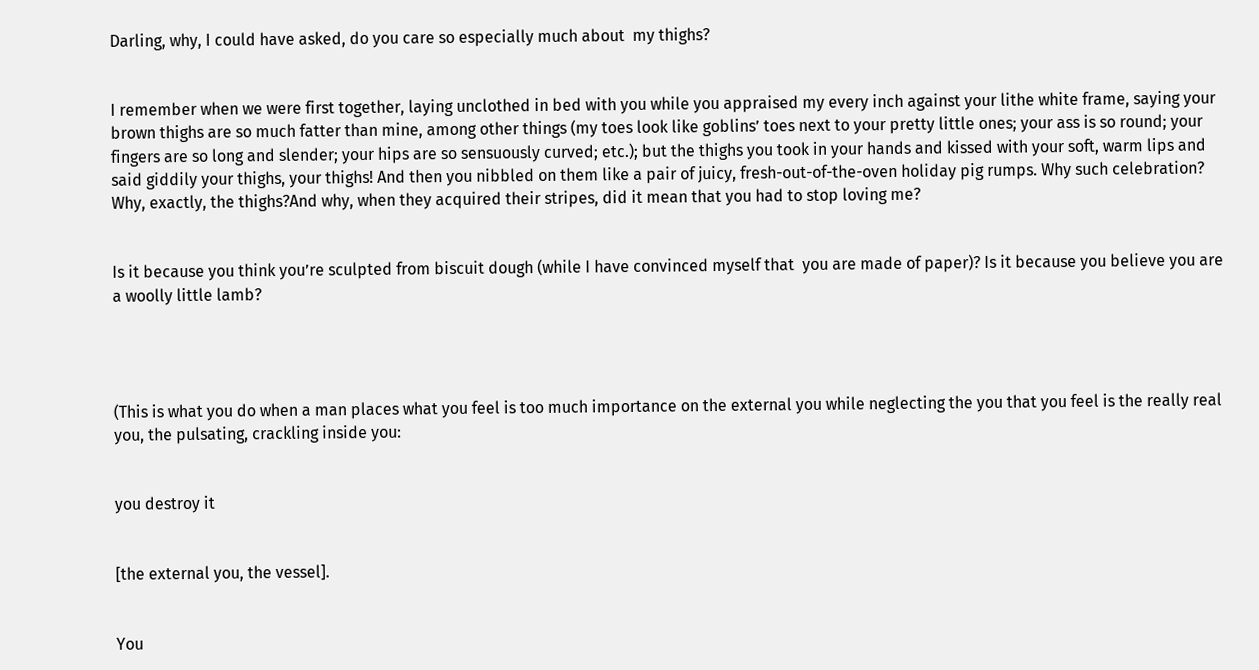Darling, why, I could have asked, do you care so especially much about  my thighs?


I remember when we were first together, laying unclothed in bed with you while you appraised my every inch against your lithe white frame, saying your brown thighs are so much fatter than mine, among other things (my toes look like goblins’ toes next to your pretty little ones; your ass is so round; your fingers are so long and slender; your hips are so sensuously curved; etc.); but the thighs you took in your hands and kissed with your soft, warm lips and said giddily your thighs, your thighs! And then you nibbled on them like a pair of juicy, fresh-out-of-the-oven holiday pig rumps. Why such celebration? Why, exactly, the thighs?And why, when they acquired their stripes, did it mean that you had to stop loving me?


Is it because you think you’re sculpted from biscuit dough (while I have convinced myself that  you are made of paper)? Is it because you believe you are a woolly little lamb?




(This is what you do when a man places what you feel is too much importance on the external you while neglecting the you that you feel is the really real you, the pulsating, crackling inside you:


you destroy it


[the external you, the vessel].


You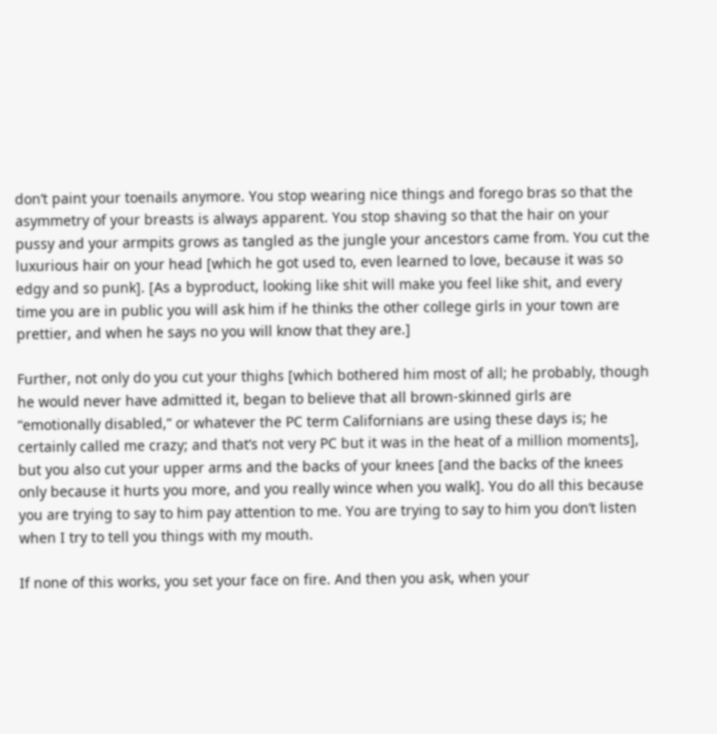don’t paint your toenails anymore. You stop wearing nice things and forego bras so that the asymmetry of your breasts is always apparent. You stop shaving so that the hair on your pussy and your armpits grows as tangled as the jungle your ancestors came from. You cut the luxurious hair on your head [which he got used to, even learned to love, because it was so edgy and so punk]. [As a byproduct, looking like shit will make you feel like shit, and every time you are in public you will ask him if he thinks the other college girls in your town are prettier, and when he says no you will know that they are.]

Further, not only do you cut your thighs [which bothered him most of all; he probably, though he would never have admitted it, began to believe that all brown-skinned girls are “emotionally disabled,” or whatever the PC term Californians are using these days is; he certainly called me crazy; and that’s not very PC but it was in the heat of a million moments], but you also cut your upper arms and the backs of your knees [and the backs of the knees only because it hurts you more, and you really wince when you walk]. You do all this because you are trying to say to him pay attention to me. You are trying to say to him you don’t listen when I try to tell you things with my mouth.

If none of this works, you set your face on fire. And then you ask, when your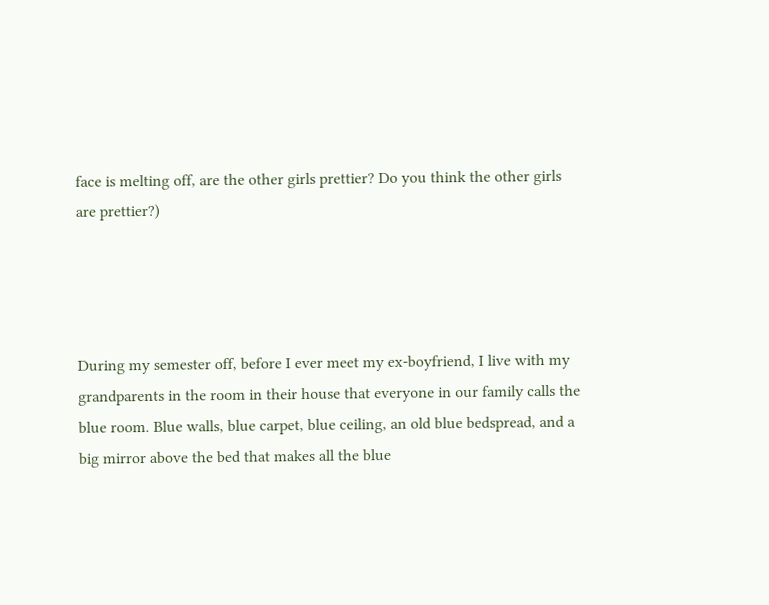face is melting off, are the other girls prettier? Do you think the other girls are prettier?)




During my semester off, before I ever meet my ex-boyfriend, I live with my grandparents in the room in their house that everyone in our family calls the blue room. Blue walls, blue carpet, blue ceiling, an old blue bedspread, and a big mirror above the bed that makes all the blue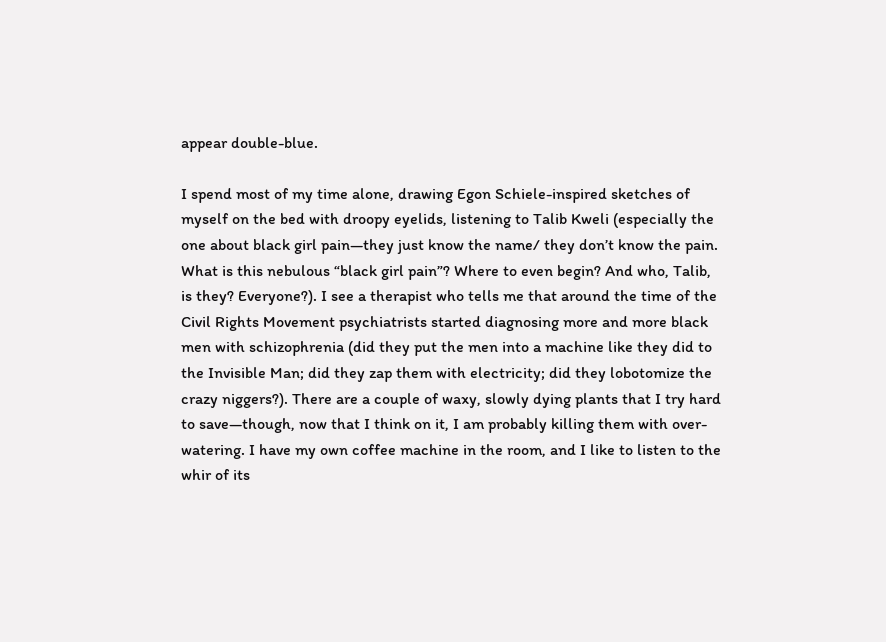appear double-blue.

I spend most of my time alone, drawing Egon Schiele-inspired sketches of myself on the bed with droopy eyelids, listening to Talib Kweli (especially the one about black girl pain—they just know the name/ they don’t know the pain. What is this nebulous “black girl pain”? Where to even begin? And who, Talib, is they? Everyone?). I see a therapist who tells me that around the time of the Civil Rights Movement psychiatrists started diagnosing more and more black men with schizophrenia (did they put the men into a machine like they did to the Invisible Man; did they zap them with electricity; did they lobotomize the crazy niggers?). There are a couple of waxy, slowly dying plants that I try hard to save—though, now that I think on it, I am probably killing them with over-watering. I have my own coffee machine in the room, and I like to listen to the whir of its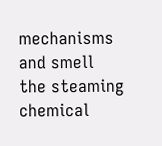mechanisms and smell the steaming chemical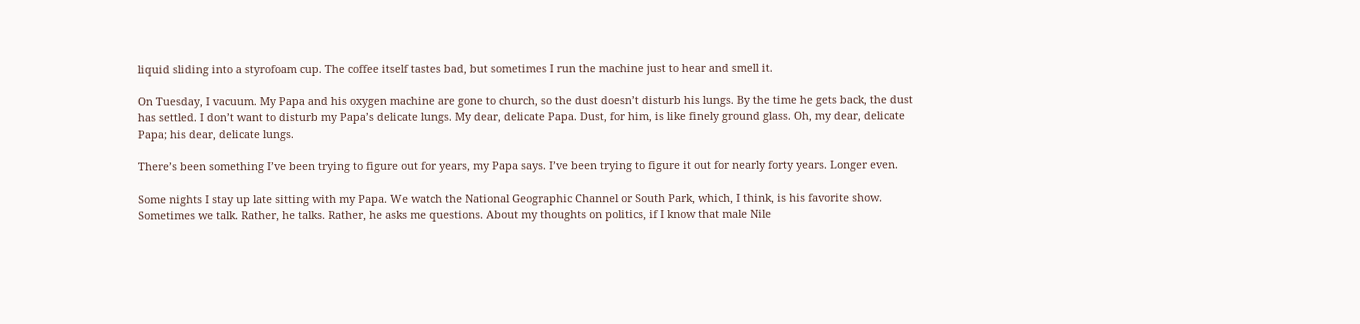liquid sliding into a styrofoam cup. The coffee itself tastes bad, but sometimes I run the machine just to hear and smell it.

On Tuesday, I vacuum. My Papa and his oxygen machine are gone to church, so the dust doesn’t disturb his lungs. By the time he gets back, the dust has settled. I don’t want to disturb my Papa’s delicate lungs. My dear, delicate Papa. Dust, for him, is like finely ground glass. Oh, my dear, delicate Papa; his dear, delicate lungs.

There’s been something I’ve been trying to figure out for years, my Papa says. I’ve been trying to figure it out for nearly forty years. Longer even.

Some nights I stay up late sitting with my Papa. We watch the National Geographic Channel or South Park, which, I think, is his favorite show. Sometimes we talk. Rather, he talks. Rather, he asks me questions. About my thoughts on politics, if I know that male Nile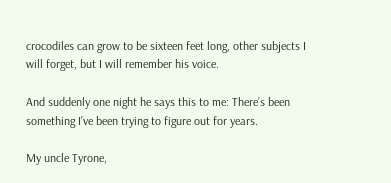crocodiles can grow to be sixteen feet long, other subjects I will forget, but I will remember his voice.

And suddenly one night he says this to me: There’s been something I’ve been trying to figure out for years.

My uncle Tyrone,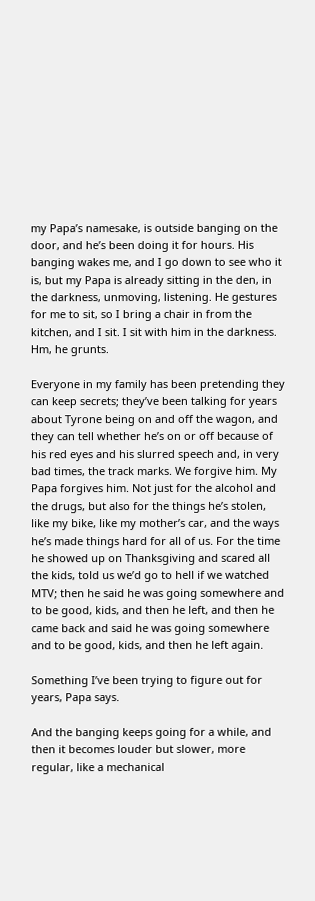my Papa’s namesake, is outside banging on the door, and he’s been doing it for hours. His banging wakes me, and I go down to see who it is, but my Papa is already sitting in the den, in the darkness, unmoving, listening. He gestures for me to sit, so I bring a chair in from the kitchen, and I sit. I sit with him in the darkness. Hm, he grunts.

Everyone in my family has been pretending they can keep secrets; they’ve been talking for years about Tyrone being on and off the wagon, and they can tell whether he’s on or off because of his red eyes and his slurred speech and, in very bad times, the track marks. We forgive him. My Papa forgives him. Not just for the alcohol and the drugs, but also for the things he’s stolen, like my bike, like my mother’s car, and the ways he’s made things hard for all of us. For the time he showed up on Thanksgiving and scared all the kids, told us we’d go to hell if we watched MTV; then he said he was going somewhere and to be good, kids, and then he left, and then he came back and said he was going somewhere and to be good, kids, and then he left again.

Something I’ve been trying to figure out for years, Papa says.

And the banging keeps going for a while, and then it becomes louder but slower, more regular, like a mechanical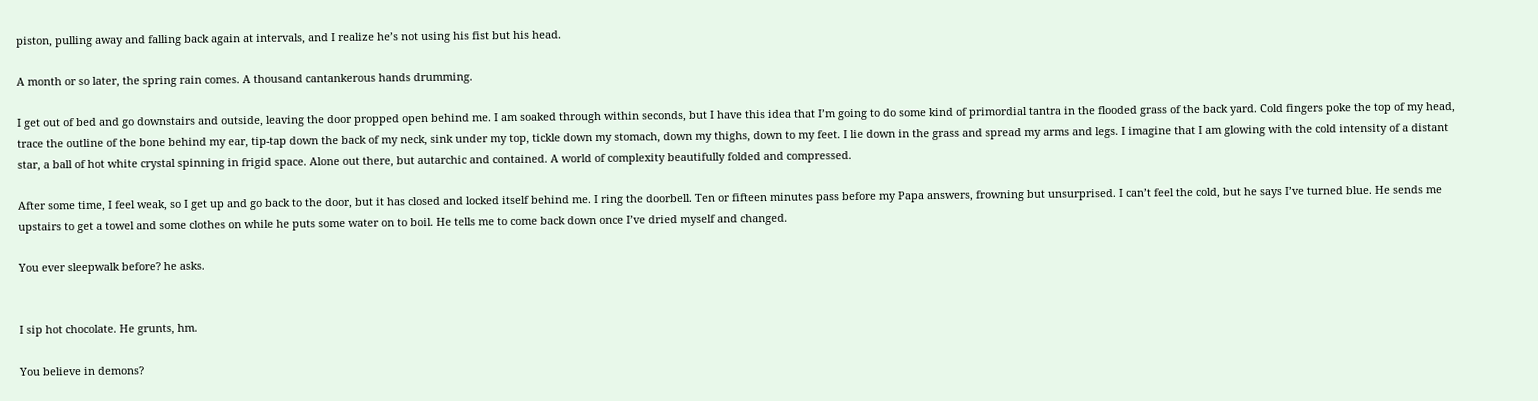piston, pulling away and falling back again at intervals, and I realize he’s not using his fist but his head.

A month or so later, the spring rain comes. A thousand cantankerous hands drumming.

I get out of bed and go downstairs and outside, leaving the door propped open behind me. I am soaked through within seconds, but I have this idea that I’m going to do some kind of primordial tantra in the flooded grass of the back yard. Cold fingers poke the top of my head, trace the outline of the bone behind my ear, tip-tap down the back of my neck, sink under my top, tickle down my stomach, down my thighs, down to my feet. I lie down in the grass and spread my arms and legs. I imagine that I am glowing with the cold intensity of a distant star, a ball of hot white crystal spinning in frigid space. Alone out there, but autarchic and contained. A world of complexity beautifully folded and compressed.

After some time, I feel weak, so I get up and go back to the door, but it has closed and locked itself behind me. I ring the doorbell. Ten or fifteen minutes pass before my Papa answers, frowning but unsurprised. I can’t feel the cold, but he says I’ve turned blue. He sends me upstairs to get a towel and some clothes on while he puts some water on to boil. He tells me to come back down once I’ve dried myself and changed.

You ever sleepwalk before? he asks.


I sip hot chocolate. He grunts, hm.

You believe in demons?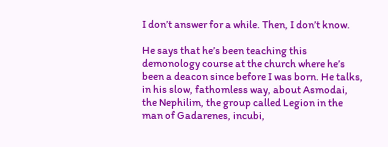I don’t answer for a while. Then, I don’t know.

He says that he’s been teaching this demonology course at the church where he’s been a deacon since before I was born. He talks, in his slow, fathomless way, about Asmodai, the Nephilim, the group called Legion in the man of Gadarenes, incubi,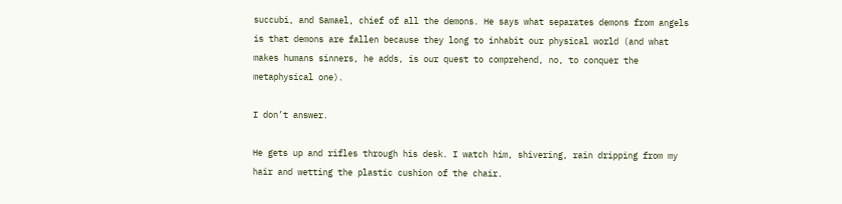succubi, and Samael, chief of all the demons. He says what separates demons from angels is that demons are fallen because they long to inhabit our physical world (and what makes humans sinners, he adds, is our quest to comprehend, no, to conquer the metaphysical one).

I don’t answer.

He gets up and rifles through his desk. I watch him, shivering, rain dripping from my hair and wetting the plastic cushion of the chair.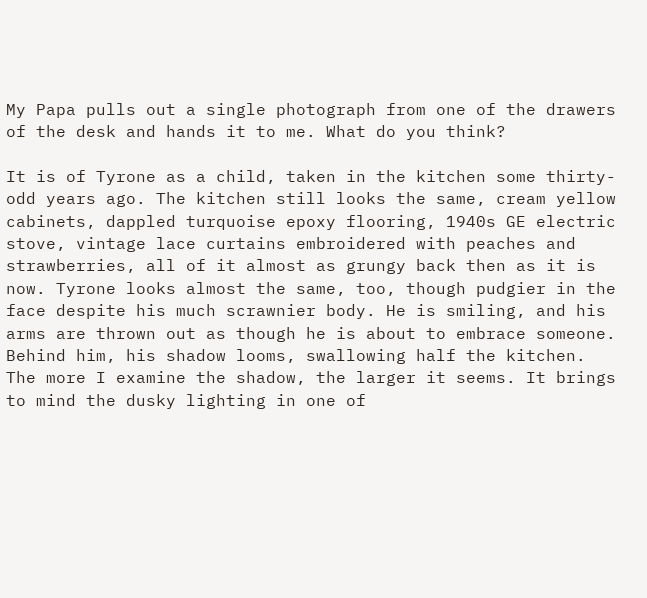My Papa pulls out a single photograph from one of the drawers of the desk and hands it to me. What do you think?

It is of Tyrone as a child, taken in the kitchen some thirty-odd years ago. The kitchen still looks the same, cream yellow cabinets, dappled turquoise epoxy flooring, 1940s GE electric stove, vintage lace curtains embroidered with peaches and strawberries, all of it almost as grungy back then as it is now. Tyrone looks almost the same, too, though pudgier in the face despite his much scrawnier body. He is smiling, and his arms are thrown out as though he is about to embrace someone. Behind him, his shadow looms, swallowing half the kitchen. The more I examine the shadow, the larger it seems. It brings to mind the dusky lighting in one of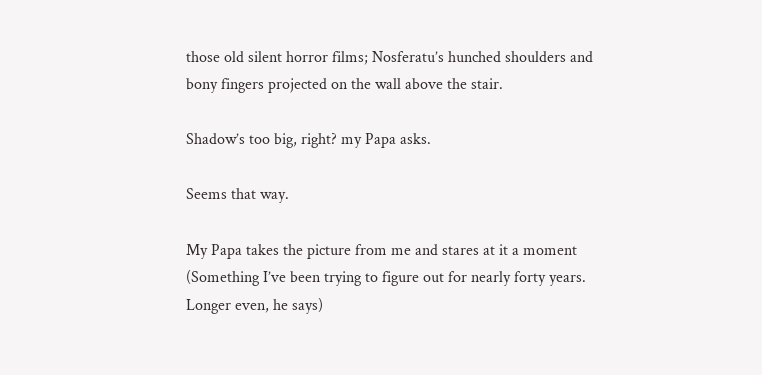those old silent horror films; Nosferatu’s hunched shoulders and bony fingers projected on the wall above the stair.

Shadow’s too big, right? my Papa asks.

Seems that way.

My Papa takes the picture from me and stares at it a moment (Something I’ve been trying to figure out for nearly forty years. Longer even, he says)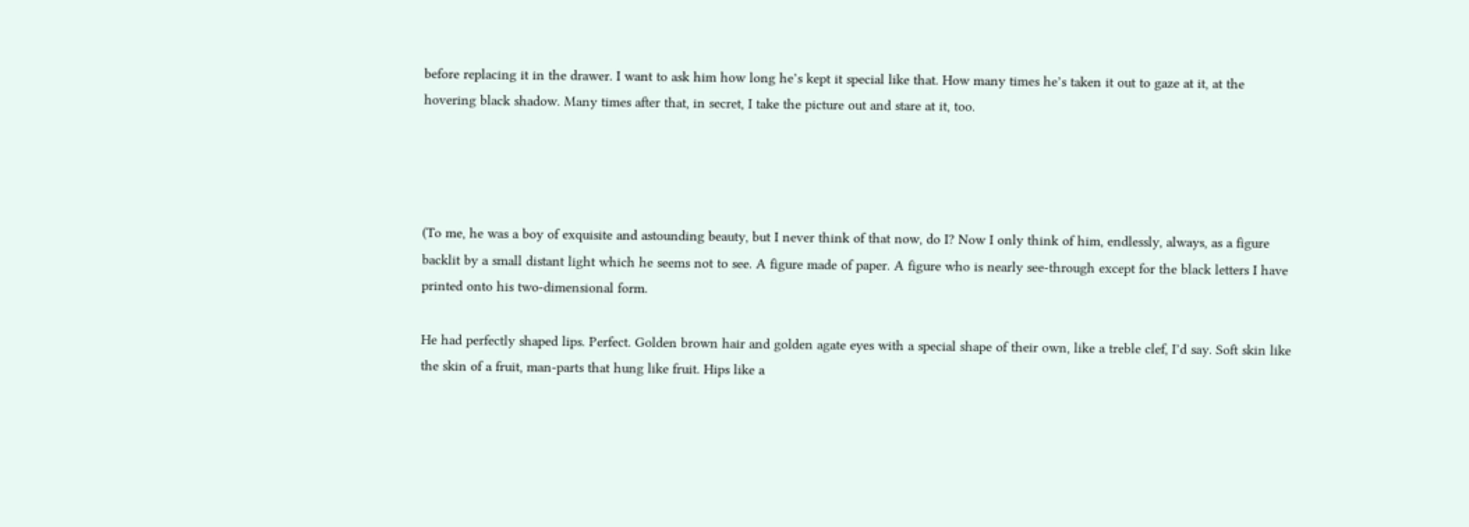before replacing it in the drawer. I want to ask him how long he’s kept it special like that. How many times he’s taken it out to gaze at it, at the hovering black shadow. Many times after that, in secret, I take the picture out and stare at it, too.




(To me, he was a boy of exquisite and astounding beauty, but I never think of that now, do I? Now I only think of him, endlessly, always, as a figure backlit by a small distant light which he seems not to see. A figure made of paper. A figure who is nearly see-through except for the black letters I have printed onto his two-dimensional form.

He had perfectly shaped lips. Perfect. Golden brown hair and golden agate eyes with a special shape of their own, like a treble clef, I’d say. Soft skin like the skin of a fruit, man-parts that hung like fruit. Hips like a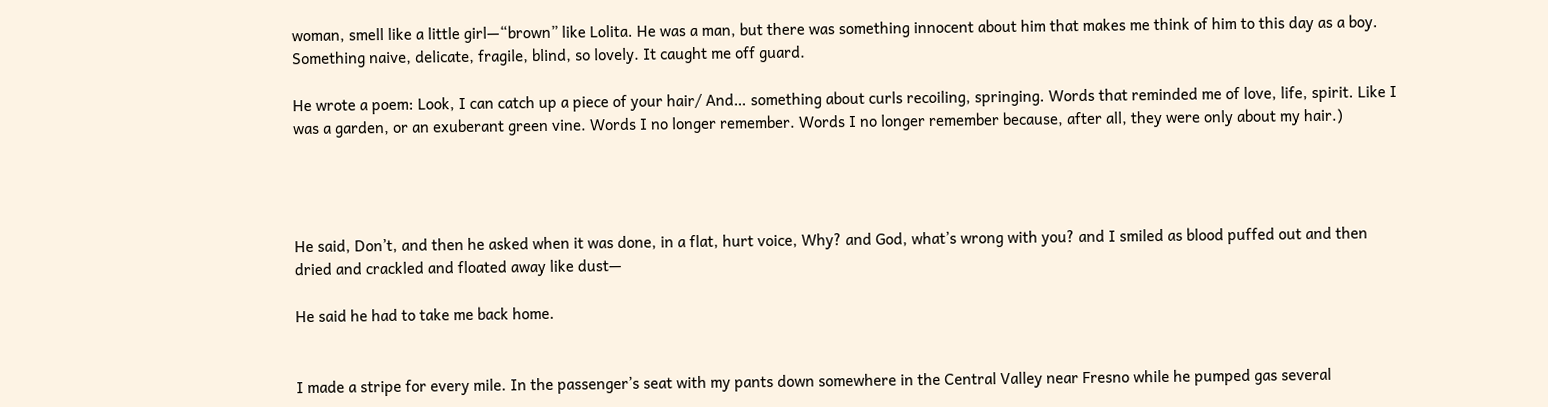woman, smell like a little girl—“brown” like Lolita. He was a man, but there was something innocent about him that makes me think of him to this day as a boy. Something naive, delicate, fragile, blind, so lovely. It caught me off guard.

He wrote a poem: Look, I can catch up a piece of your hair/ And… something about curls recoiling, springing. Words that reminded me of love, life, spirit. Like I was a garden, or an exuberant green vine. Words I no longer remember. Words I no longer remember because, after all, they were only about my hair.)




He said, Don’t, and then he asked when it was done, in a flat, hurt voice, Why? and God, what’s wrong with you? and I smiled as blood puffed out and then dried and crackled and floated away like dust—

He said he had to take me back home.


I made a stripe for every mile. In the passenger’s seat with my pants down somewhere in the Central Valley near Fresno while he pumped gas several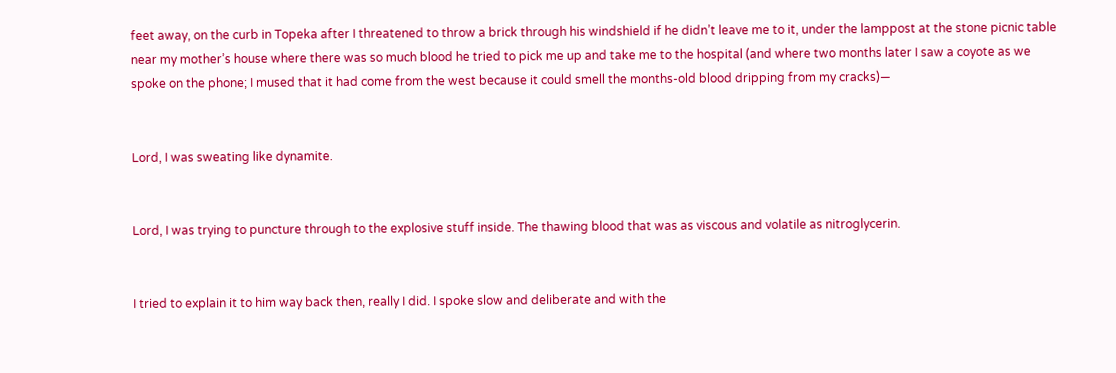feet away, on the curb in Topeka after I threatened to throw a brick through his windshield if he didn’t leave me to it, under the lamppost at the stone picnic table near my mother’s house where there was so much blood he tried to pick me up and take me to the hospital (and where two months later I saw a coyote as we spoke on the phone; I mused that it had come from the west because it could smell the months-old blood dripping from my cracks)—


Lord, I was sweating like dynamite.


Lord, I was trying to puncture through to the explosive stuff inside. The thawing blood that was as viscous and volatile as nitroglycerin.


I tried to explain it to him way back then, really I did. I spoke slow and deliberate and with the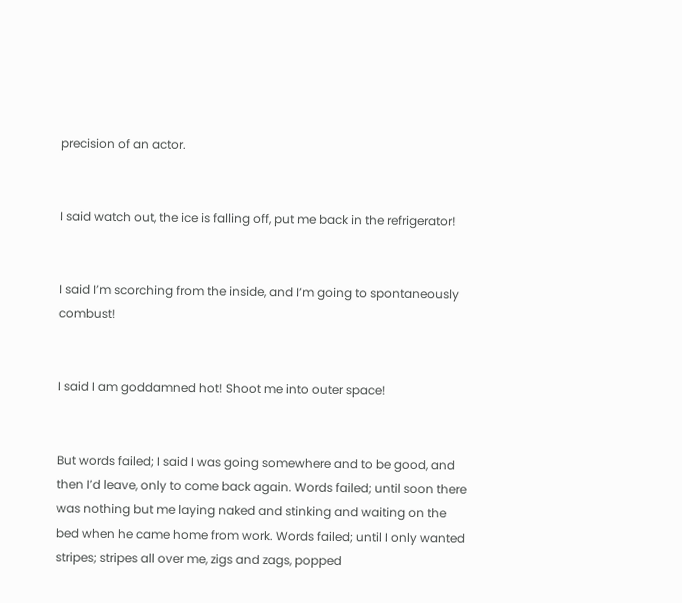precision of an actor.


I said watch out, the ice is falling off, put me back in the refrigerator!


I said I’m scorching from the inside, and I’m going to spontaneously combust!


I said I am goddamned hot! Shoot me into outer space!


But words failed; I said I was going somewhere and to be good, and then I’d leave, only to come back again. Words failed; until soon there was nothing but me laying naked and stinking and waiting on the bed when he came home from work. Words failed; until I only wanted stripes; stripes all over me, zigs and zags, popped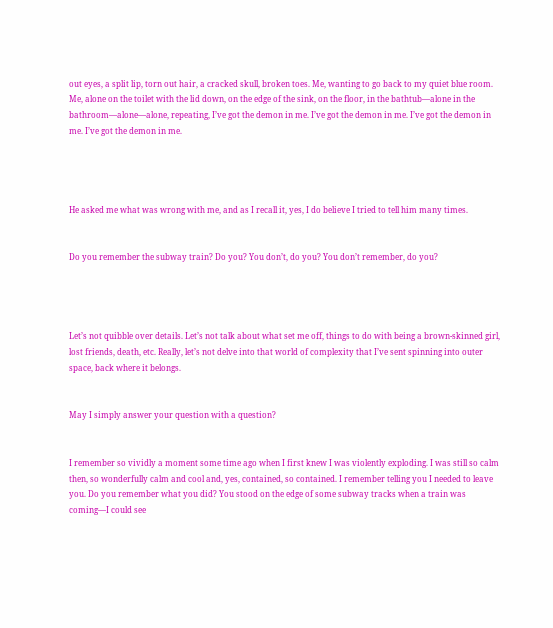out eyes, a split lip, torn out hair, a cracked skull, broken toes. Me, wanting to go back to my quiet blue room. Me, alone on the toilet with the lid down, on the edge of the sink, on the floor, in the bathtub—alone in the bathroom—alone—alone, repeating, I’ve got the demon in me. I’ve got the demon in me. I’ve got the demon in me. I’ve got the demon in me.




He asked me what was wrong with me, and as I recall it, yes, I do believe I tried to tell him many times.


Do you remember the subway train? Do you? You don’t, do you? You don’t remember, do you?




Let’s not quibble over details. Let’s not talk about what set me off, things to do with being a brown-skinned girl, lost friends, death, etc. Really, let’s not delve into that world of complexity that I’ve sent spinning into outer space, back where it belongs.


May I simply answer your question with a question?


I remember so vividly a moment some time ago when I first knew I was violently exploding. I was still so calm then, so wonderfully calm and cool and, yes, contained, so contained. I remember telling you I needed to leave you. Do you remember what you did? You stood on the edge of some subway tracks when a train was coming—I could see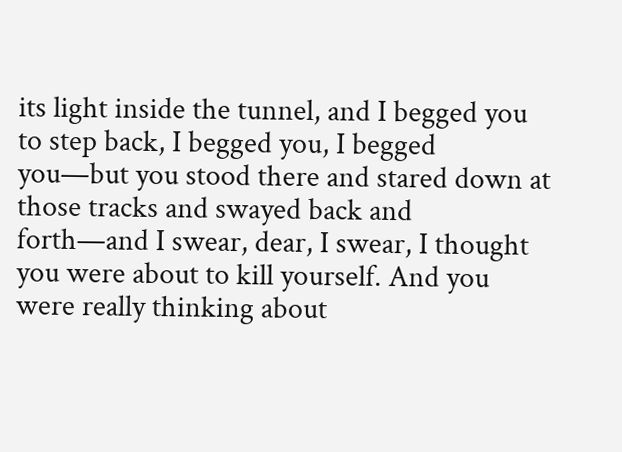its light inside the tunnel, and I begged you to step back, I begged you, I begged you—but you stood there and stared down at those tracks and swayed back and forth—and I swear, dear, I swear, I thought you were about to kill yourself. And you were really thinking about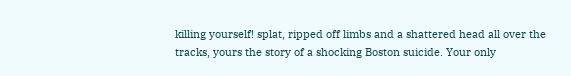killing yourself! splat, ripped off limbs and a shattered head all over the tracks, yours the story of a shocking Boston suicide. Your only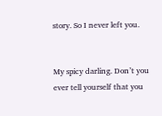story. So I never left you.


My spicy darling. Don’t you ever tell yourself that you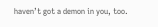haven’t got a demon in you, too.